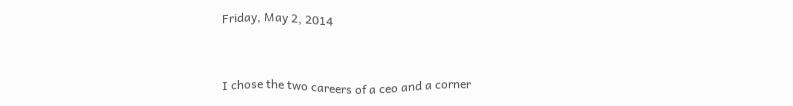Friday, May 2, 2014


I chose the two careers of a ceo and a corner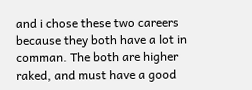and i chose these two careers because they both have a lot in comman. The both are higher raked, and must have a good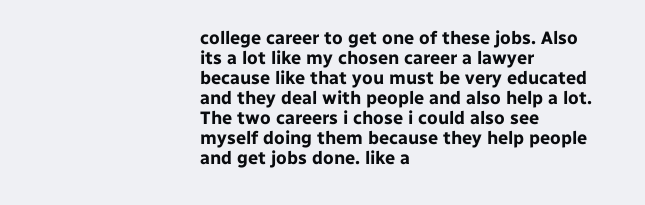college career to get one of these jobs. Also its a lot like my chosen career a lawyer because like that you must be very educated and they deal with people and also help a lot. The two careers i chose i could also see myself doing them because they help people and get jobs done. like a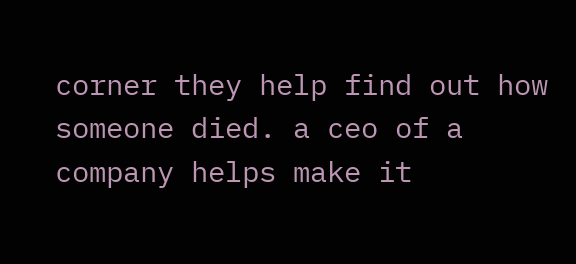corner they help find out how someone died. a ceo of a company helps make it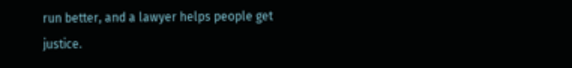run better, and a lawyer helps people get justice.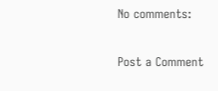No comments:

Post a Comment